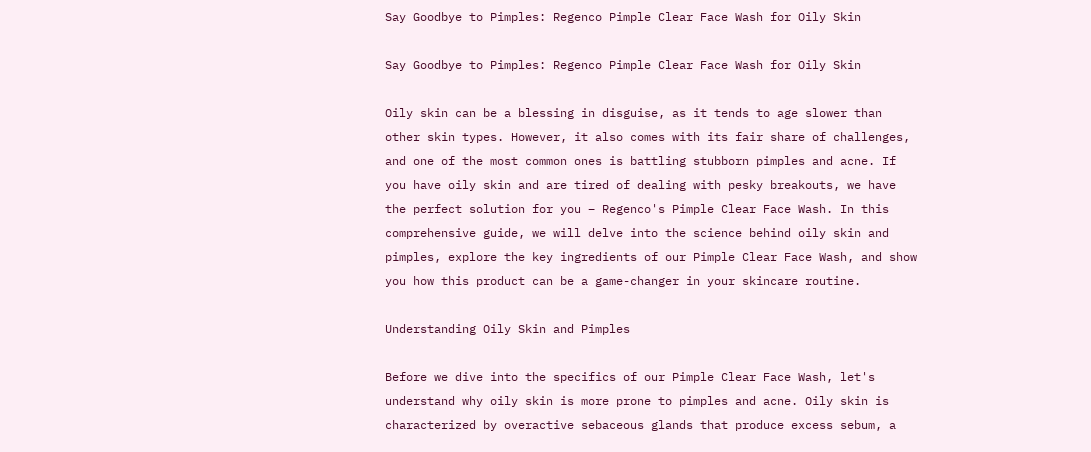Say Goodbye to Pimples: Regenco Pimple Clear Face Wash for Oily Skin

Say Goodbye to Pimples: Regenco Pimple Clear Face Wash for Oily Skin

Oily skin can be a blessing in disguise, as it tends to age slower than other skin types. However, it also comes with its fair share of challenges, and one of the most common ones is battling stubborn pimples and acne. If you have oily skin and are tired of dealing with pesky breakouts, we have the perfect solution for you – Regenco's Pimple Clear Face Wash. In this comprehensive guide, we will delve into the science behind oily skin and pimples, explore the key ingredients of our Pimple Clear Face Wash, and show you how this product can be a game-changer in your skincare routine.

Understanding Oily Skin and Pimples

Before we dive into the specifics of our Pimple Clear Face Wash, let's understand why oily skin is more prone to pimples and acne. Oily skin is characterized by overactive sebaceous glands that produce excess sebum, a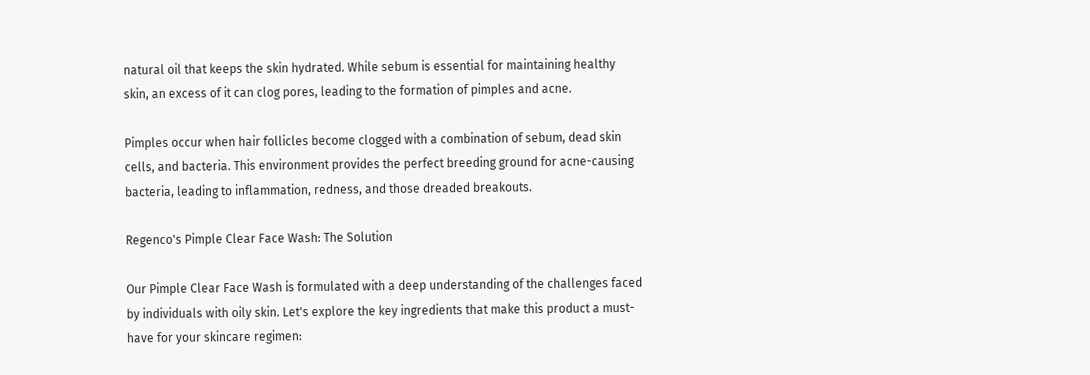natural oil that keeps the skin hydrated. While sebum is essential for maintaining healthy skin, an excess of it can clog pores, leading to the formation of pimples and acne.

Pimples occur when hair follicles become clogged with a combination of sebum, dead skin cells, and bacteria. This environment provides the perfect breeding ground for acne-causing bacteria, leading to inflammation, redness, and those dreaded breakouts.

Regenco's Pimple Clear Face Wash: The Solution

Our Pimple Clear Face Wash is formulated with a deep understanding of the challenges faced by individuals with oily skin. Let's explore the key ingredients that make this product a must-have for your skincare regimen: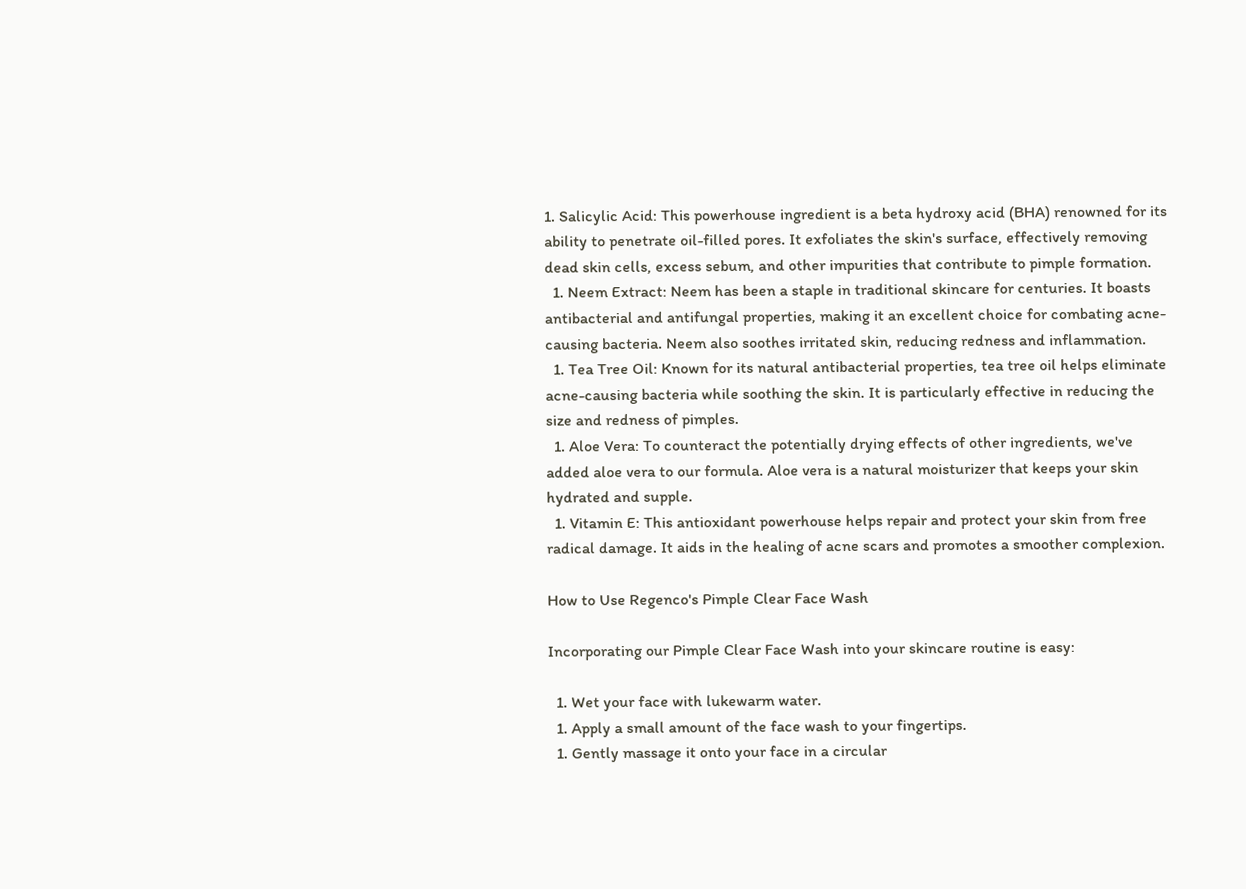1. Salicylic Acid: This powerhouse ingredient is a beta hydroxy acid (BHA) renowned for its ability to penetrate oil-filled pores. It exfoliates the skin's surface, effectively removing dead skin cells, excess sebum, and other impurities that contribute to pimple formation.
  1. Neem Extract: Neem has been a staple in traditional skincare for centuries. It boasts antibacterial and antifungal properties, making it an excellent choice for combating acne-causing bacteria. Neem also soothes irritated skin, reducing redness and inflammation.
  1. Tea Tree Oil: Known for its natural antibacterial properties, tea tree oil helps eliminate acne-causing bacteria while soothing the skin. It is particularly effective in reducing the size and redness of pimples.
  1. Aloe Vera: To counteract the potentially drying effects of other ingredients, we've added aloe vera to our formula. Aloe vera is a natural moisturizer that keeps your skin hydrated and supple.
  1. Vitamin E: This antioxidant powerhouse helps repair and protect your skin from free radical damage. It aids in the healing of acne scars and promotes a smoother complexion.

How to Use Regenco's Pimple Clear Face Wash

Incorporating our Pimple Clear Face Wash into your skincare routine is easy:

  1. Wet your face with lukewarm water.
  1. Apply a small amount of the face wash to your fingertips.
  1. Gently massage it onto your face in a circular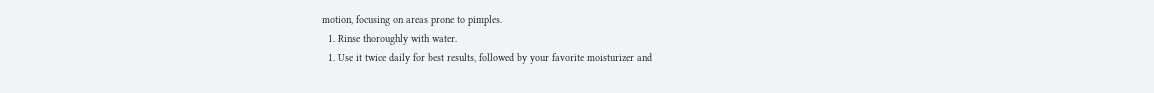motion, focusing on areas prone to pimples.
  1. Rinse thoroughly with water.
  1. Use it twice daily for best results, followed by your favorite moisturizer and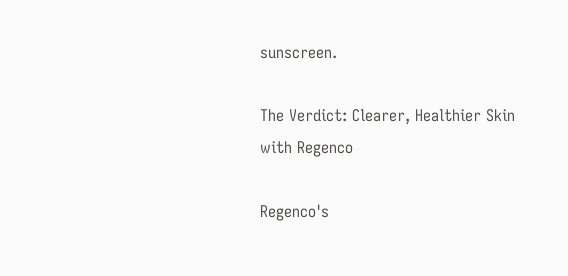sunscreen.

The Verdict: Clearer, Healthier Skin with Regenco

Regenco's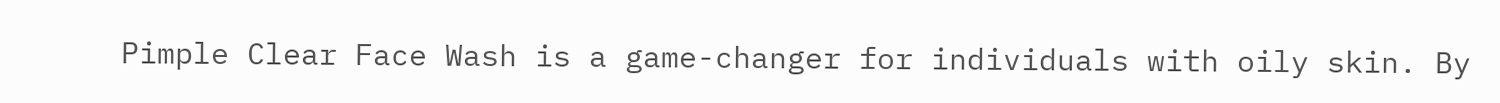Pimple Clear Face Wash is a game-changer for individuals with oily skin. By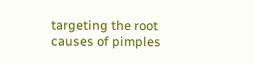targeting the root causes of pimples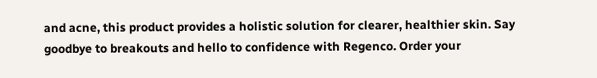and acne, this product provides a holistic solution for clearer, healthier skin. Say goodbye to breakouts and hello to confidence with Regenco. Order your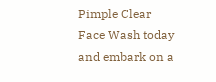Pimple Clear Face Wash today and embark on a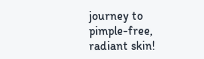journey to pimple-free, radiant skin!